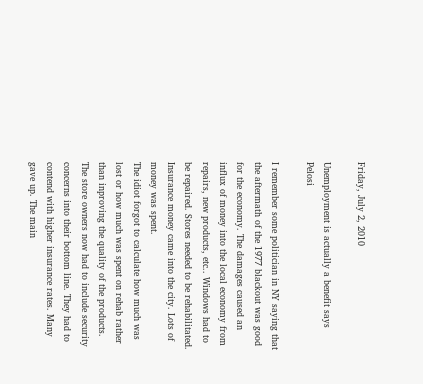Friday, July 2, 2010

Unemployment is actually a benefit says Pelosi

I remember some politician in NY saying that the aftermath of the 1977 blackout was good for the economy. The damages caused an influx of money into the local economy from repairs, new products, etc.. Windows had to be repaired. Stores needed to be rehabilitated. Insurance money came into the city. Lots of money was spent.
The idiot forgot to calculate how much was lost or how much was spent on rehab rather than inproving the quality of the products. The store owners now had to include security concerns into their bottom line. They had to contend with higher insurance rates. Many gave up. The main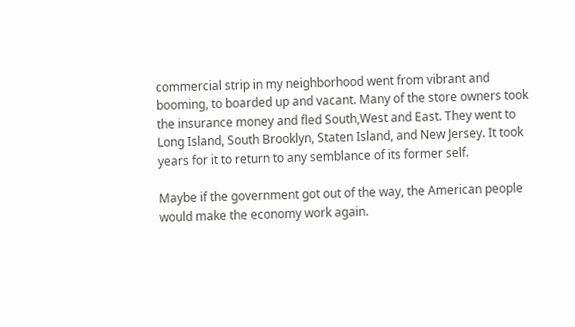commercial strip in my neighborhood went from vibrant and booming, to boarded up and vacant. Many of the store owners took the insurance money and fled South,West and East. They went to Long Island, South Brooklyn, Staten Island, and New Jersey. It took years for it to return to any semblance of its former self.

Maybe if the government got out of the way, the American people would make the economy work again.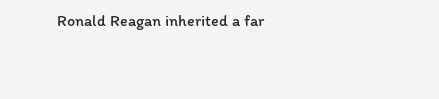Ronald Reagan inherited a far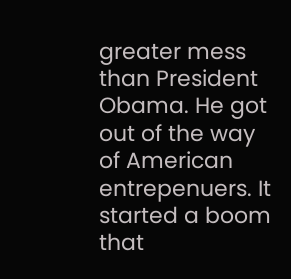greater mess than President Obama. He got out of the way of American entrepenuers. It started a boom that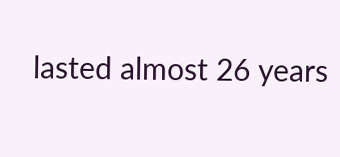lasted almost 26 years